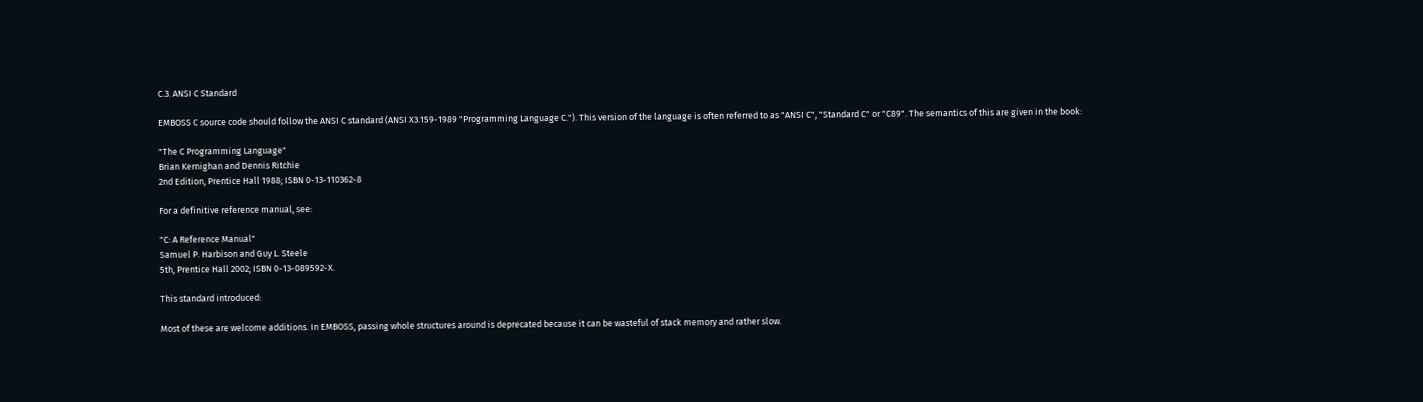C.3. ANSI C Standard

EMBOSS C source code should follow the ANSI C standard (ANSI X3.159-1989 "Programming Language C."). This version of the language is often referred to as "ANSI C", "Standard C" or "C89". The semantics of this are given in the book:

"The C Programming Language"
Brian Kernighan and Dennis Ritchie
2nd Edition, Prentice Hall 1988; ISBN 0-13-110362-8

For a definitive reference manual, see:

"C: A Reference Manual"
Samuel P. Harbison and Guy L. Steele
5th, Prentice Hall 2002; ISBN 0-13-089592-X.

This standard introduced:

Most of these are welcome additions. In EMBOSS, passing whole structures around is deprecated because it can be wasteful of stack memory and rather slow.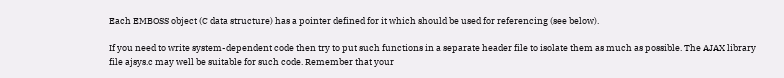Each EMBOSS object (C data structure) has a pointer defined for it which should be used for referencing (see below).

If you need to write system-dependent code then try to put such functions in a separate header file to isolate them as much as possible. The AJAX library file ajsys.c may well be suitable for such code. Remember that your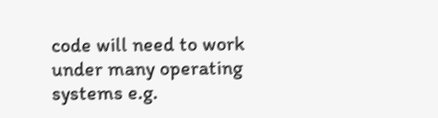code will need to work under many operating systems e.g.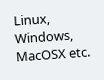Linux, Windows, MacOSX etc.